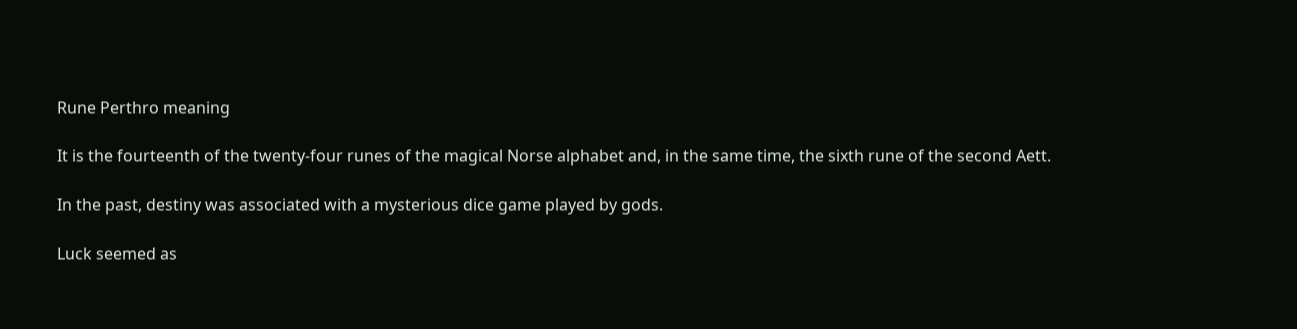Rune Perthro meaning

It is the fourteenth of the twenty-four runes of the magical Norse alphabet and, in the same time, the sixth rune of the second Aett.

In the past, destiny was associated with a mysterious dice game played by gods.

Luck seemed as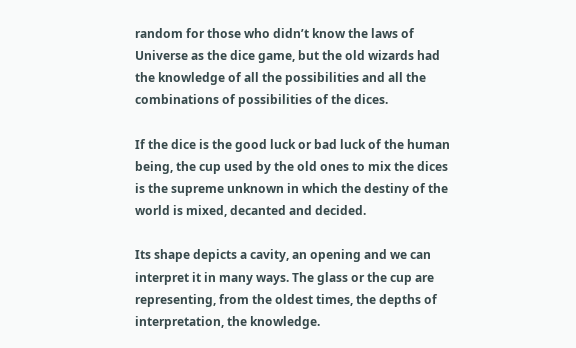random for those who didn’t know the laws of Universe as the dice game, but the old wizards had the knowledge of all the possibilities and all the combinations of possibilities of the dices.

If the dice is the good luck or bad luck of the human being, the cup used by the old ones to mix the dices is the supreme unknown in which the destiny of the world is mixed, decanted and decided.

Its shape depicts a cavity, an opening and we can interpret it in many ways. The glass or the cup are representing, from the oldest times, the depths of interpretation, the knowledge.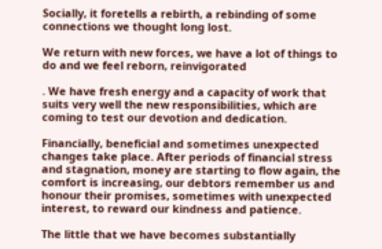Socially, it foretells a rebirth, a rebinding of some connections we thought long lost.

We return with new forces, we have a lot of things to do and we feel reborn, reinvigorated

. We have fresh energy and a capacity of work that suits very well the new responsibilities, which are coming to test our devotion and dedication.

Financially, beneficial and sometimes unexpected changes take place. After periods of financial stress and stagnation, money are starting to flow again, the comfort is increasing, our debtors remember us and honour their promises, sometimes with unexpected interest, to reward our kindness and patience.

The little that we have becomes substantially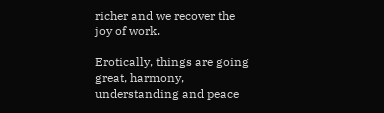richer and we recover the joy of work.

Erotically, things are going great, harmony, understanding and peace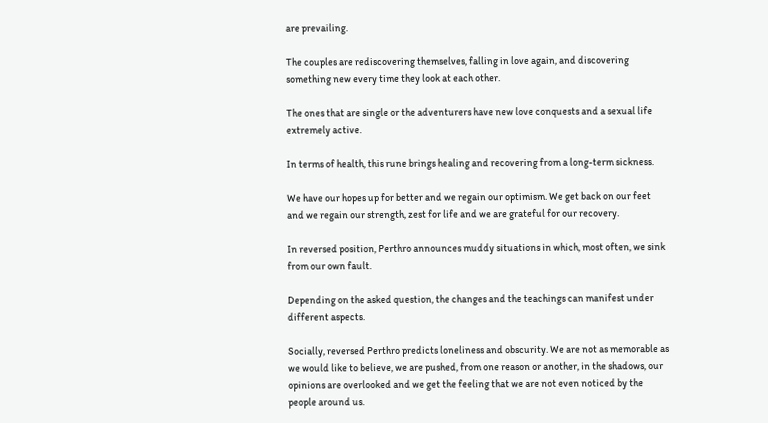are prevailing.

The couples are rediscovering themselves, falling in love again, and discovering something new every time they look at each other.

The ones that are single or the adventurers have new love conquests and a sexual life extremely active.

In terms of health, this rune brings healing and recovering from a long-term sickness.

We have our hopes up for better and we regain our optimism. We get back on our feet and we regain our strength, zest for life and we are grateful for our recovery.

In reversed position, Perthro announces muddy situations in which, most often, we sink from our own fault.

Depending on the asked question, the changes and the teachings can manifest under different aspects.

Socially, reversed Perthro predicts loneliness and obscurity. We are not as memorable as we would like to believe, we are pushed, from one reason or another, in the shadows, our opinions are overlooked and we get the feeling that we are not even noticed by the people around us.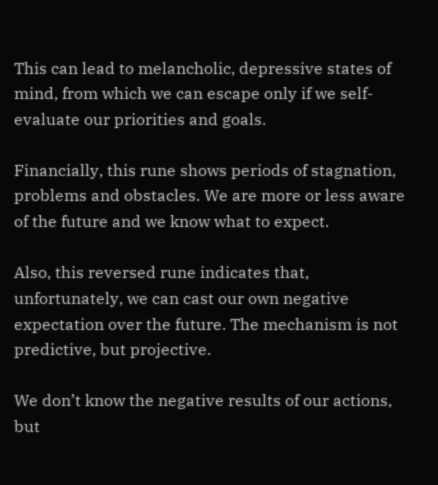This can lead to melancholic, depressive states of mind, from which we can escape only if we self-evaluate our priorities and goals.

Financially, this rune shows periods of stagnation, problems and obstacles. We are more or less aware of the future and we know what to expect.

Also, this reversed rune indicates that, unfortunately, we can cast our own negative expectation over the future. The mechanism is not predictive, but projective.

We don’t know the negative results of our actions, but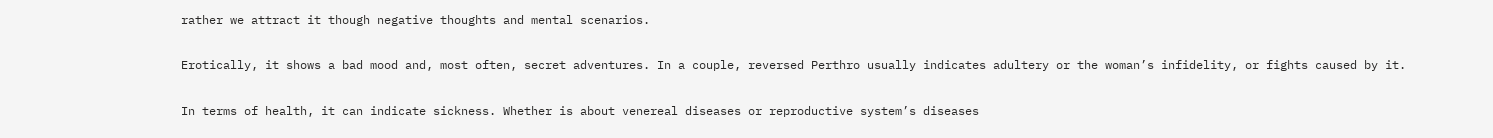rather we attract it though negative thoughts and mental scenarios.

Erotically, it shows a bad mood and, most often, secret adventures. In a couple, reversed Perthro usually indicates adultery or the woman’s infidelity, or fights caused by it.

In terms of health, it can indicate sickness. Whether is about venereal diseases or reproductive system’s diseases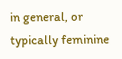in general, or typically feminine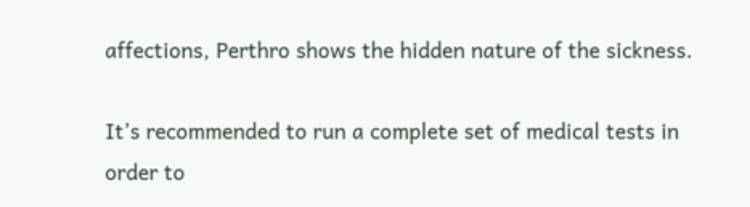affections, Perthro shows the hidden nature of the sickness.

It’s recommended to run a complete set of medical tests in order to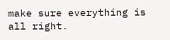make sure everything is all right.